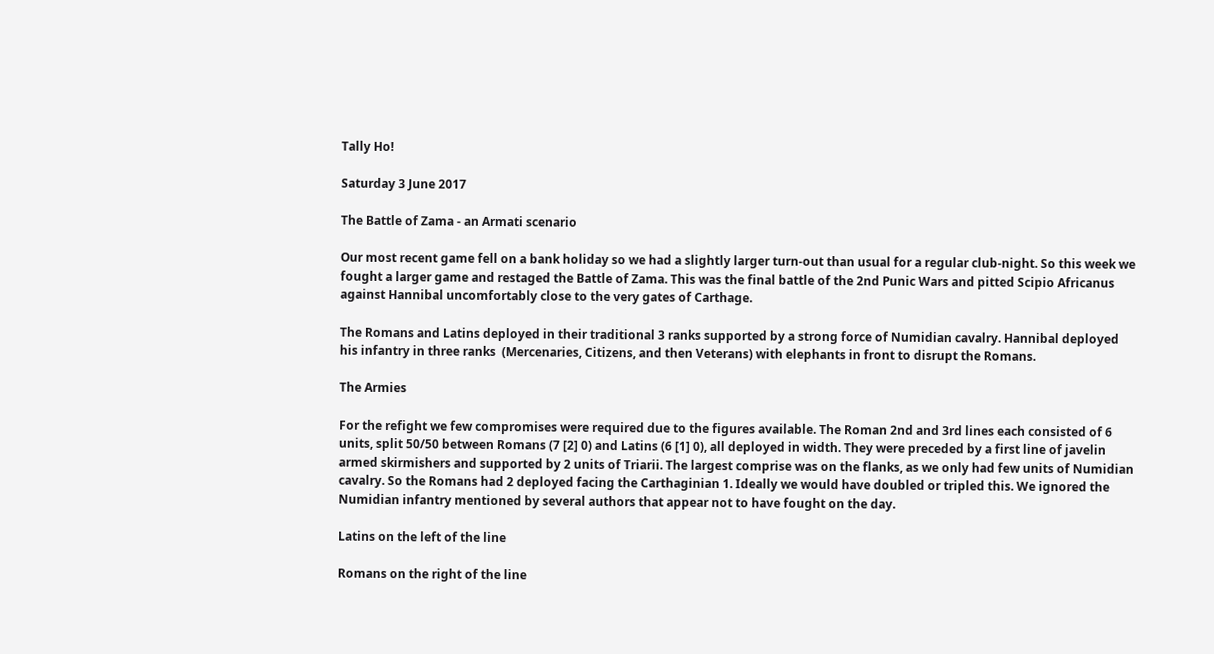Tally Ho!

Saturday 3 June 2017

The Battle of Zama - an Armati scenario

Our most recent game fell on a bank holiday so we had a slightly larger turn-out than usual for a regular club-night. So this week we fought a larger game and restaged the Battle of Zama. This was the final battle of the 2nd Punic Wars and pitted Scipio Africanus against Hannibal uncomfortably close to the very gates of Carthage.

The Romans and Latins deployed in their traditional 3 ranks supported by a strong force of Numidian cavalry. Hannibal deployed his infantry in three ranks  (Mercenaries, Citizens, and then Veterans) with elephants in front to disrupt the Romans.

The Armies

For the refight we few compromises were required due to the figures available. The Roman 2nd and 3rd lines each consisted of 6 units, split 50/50 between Romans (7 [2] 0) and Latins (6 [1] 0), all deployed in width. They were preceded by a first line of javelin armed skirmishers and supported by 2 units of Triarii. The largest comprise was on the flanks, as we only had few units of Numidian cavalry. So the Romans had 2 deployed facing the Carthaginian 1. Ideally we would have doubled or tripled this. We ignored the Numidian infantry mentioned by several authors that appear not to have fought on the day.

Latins on the left of the line

Romans on the right of the line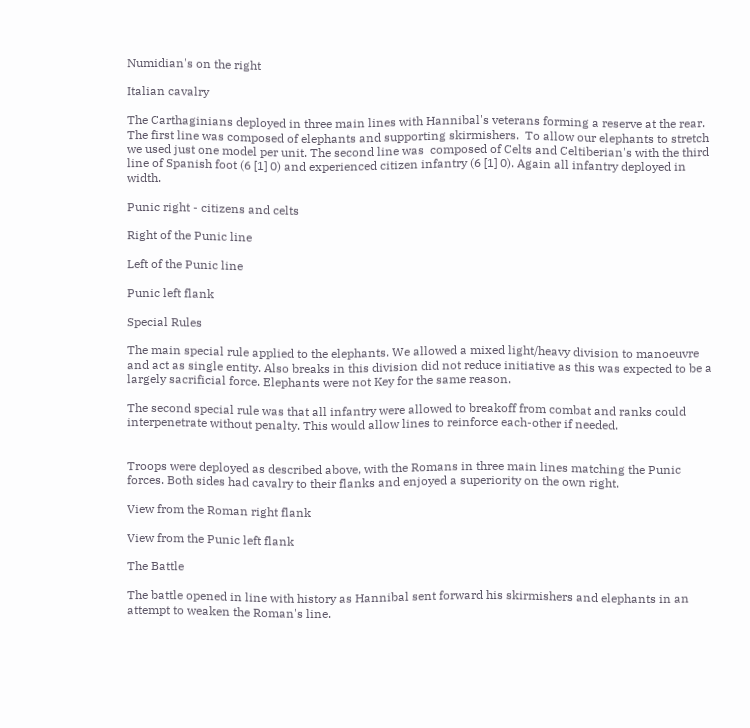Numidian's on the right

Italian cavalry

The Carthaginians deployed in three main lines with Hannibal's veterans forming a reserve at the rear. The first line was composed of elephants and supporting skirmishers.  To allow our elephants to stretch we used just one model per unit. The second line was  composed of Celts and Celtiberian's with the third line of Spanish foot (6 [1] 0) and experienced citizen infantry (6 [1] 0). Again all infantry deployed in width.

Punic right - citizens and celts

Right of the Punic line

Left of the Punic line

Punic left flank

Special Rules

The main special rule applied to the elephants. We allowed a mixed light/heavy division to manoeuvre and act as single entity. Also breaks in this division did not reduce initiative as this was expected to be a largely sacrificial force. Elephants were not Key for the same reason.

The second special rule was that all infantry were allowed to breakoff from combat and ranks could interpenetrate without penalty. This would allow lines to reinforce each-other if needed.


Troops were deployed as described above, with the Romans in three main lines matching the Punic forces. Both sides had cavalry to their flanks and enjoyed a superiority on the own right.

View from the Roman right flank

View from the Punic left flank

The Battle

The battle opened in line with history as Hannibal sent forward his skirmishers and elephants in an attempt to weaken the Roman's line.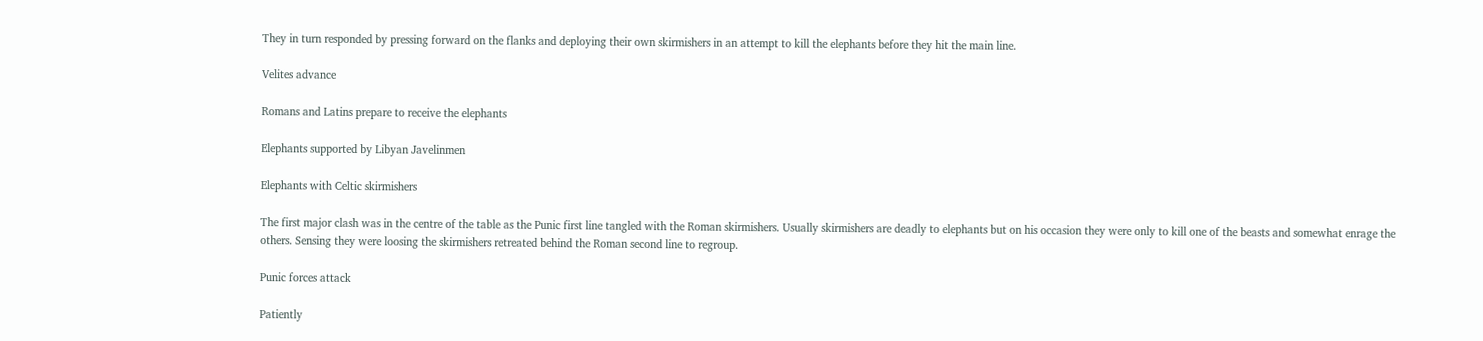They in turn responded by pressing forward on the flanks and deploying their own skirmishers in an attempt to kill the elephants before they hit the main line.

Velites advance

Romans and Latins prepare to receive the elephants

Elephants supported by Libyan Javelinmen

Elephants with Celtic skirmishers

The first major clash was in the centre of the table as the Punic first line tangled with the Roman skirmishers. Usually skirmishers are deadly to elephants but on his occasion they were only to kill one of the beasts and somewhat enrage the others. Sensing they were loosing the skirmishers retreated behind the Roman second line to regroup.

Punic forces attack

Patiently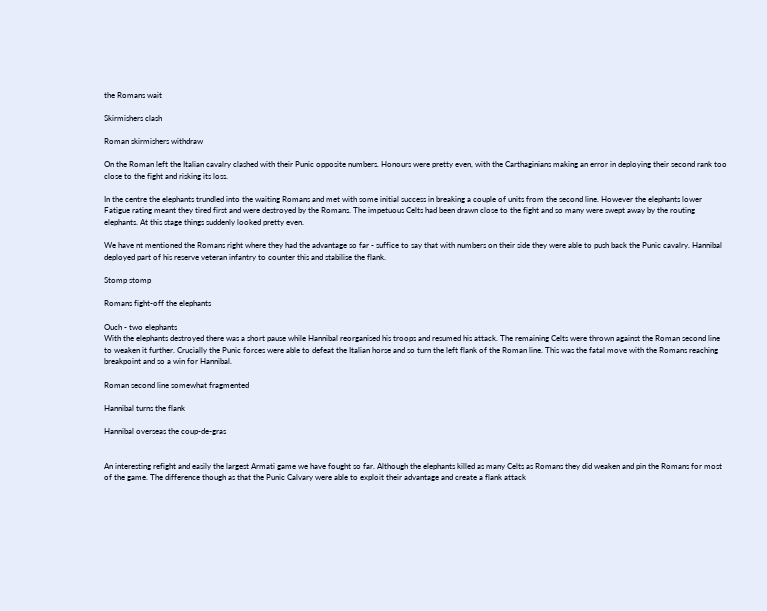the Romans wait

Skirmishers clash

Roman skirmishers withdraw

On the Roman left the Italian cavalry clashed with their Punic opposite numbers. Honours were pretty even, with the Carthaginians making an error in deploying their second rank too close to the fight and risking its loss.

In the centre the elephants trundled into the waiting Romans and met with some initial success in breaking a couple of units from the second line. However the elephants lower Fatigue rating meant they tired first and were destroyed by the Romans. The impetuous Celts had been drawn close to the fight and so many were swept away by the routing elephants. At this stage things suddenly looked pretty even.

We have nt mentioned the Romans right where they had the advantage so far - suffice to say that with numbers on their side they were able to push back the Punic cavalry. Hannibal deployed part of his reserve veteran infantry to counter this and stabilise the flank.

Stomp stomp

Romans fight-off the elephants

Ouch - two elephants
With the elephants destroyed there was a short pause while Hannibal reorganised his troops and resumed his attack. The remaining Celts were thrown against the Roman second line to weaken it further. Crucially the Punic forces were able to defeat the Italian horse and so turn the left flank of the Roman line. This was the fatal move with the Romans reaching breakpoint and so a win for Hannibal.

Roman second line somewhat fragmented

Hannibal turns the flank

Hannibal overseas the coup-de-gras


An interesting refight and easily the largest Armati game we have fought so far. Although the elephants killed as many Celts as Romans they did weaken and pin the Romans for most of the game. The difference though as that the Punic Calvary were able to exploit their advantage and create a flank attack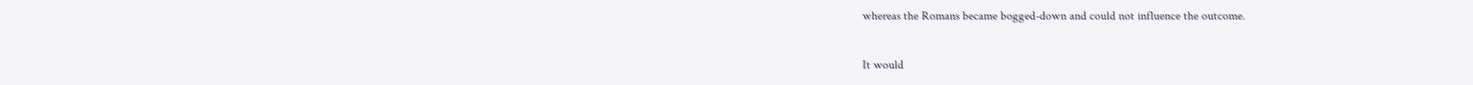whereas the Romans became bogged-down and could not influence the outcome.

It would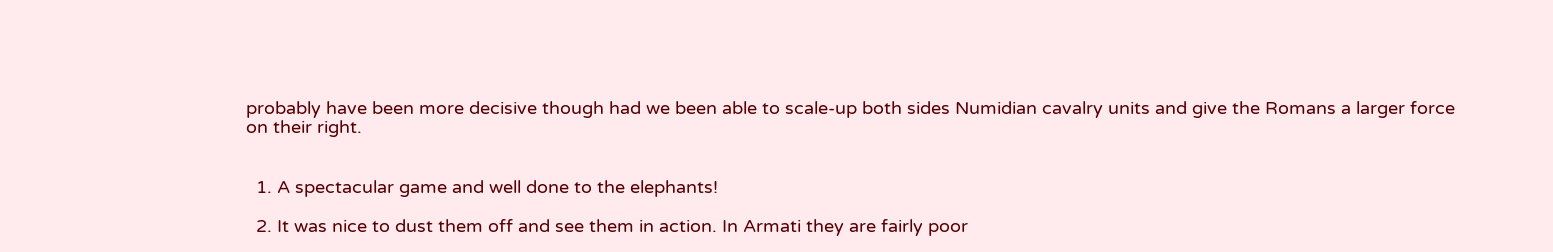probably have been more decisive though had we been able to scale-up both sides Numidian cavalry units and give the Romans a larger force on their right.


  1. A spectacular game and well done to the elephants!

  2. It was nice to dust them off and see them in action. In Armati they are fairly poor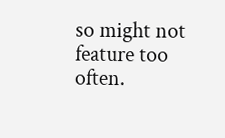so might not feature too often.